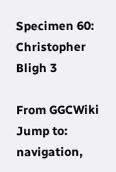Specimen 60: Christopher Bligh 3

From GGCWiki
Jump to: navigation,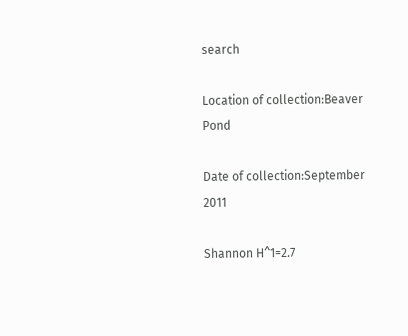search

Location of collection:Beaver Pond

Date of collection:September 2011

Shannon H^1=2.7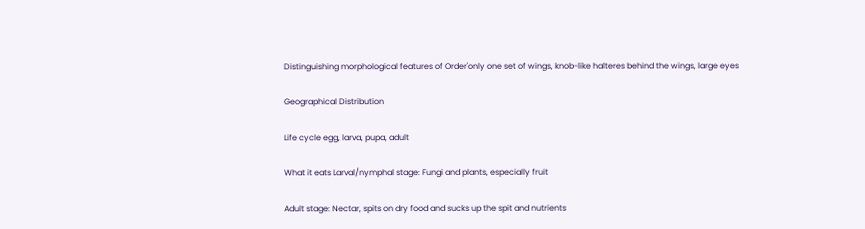Distinguishing morphological features of Order'only one set of wings, knob-like halteres behind the wings, large eyes

Geographical Distribution

Life cycle egg, larva, pupa, adult

What it eats Larval/nymphal stage: Fungi and plants, especially fruit

Adult stage: Nectar, spits on dry food and sucks up the spit and nutrients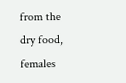from the dry food, females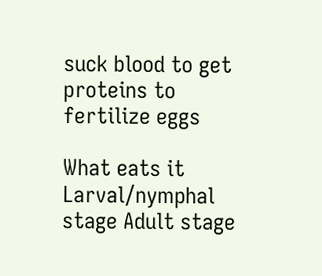suck blood to get proteins to fertilize eggs

What eats it Larval/nymphal stage Adult stage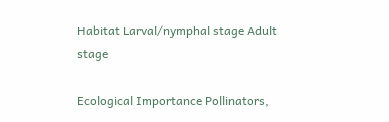Habitat Larval/nymphal stage Adult stage

Ecological Importance Pollinators,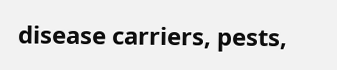disease carriers, pests,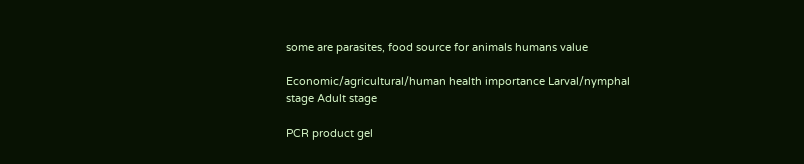some are parasites, food source for animals humans value

Economic/agricultural/human health importance Larval/nymphal stage Adult stage

PCR product gel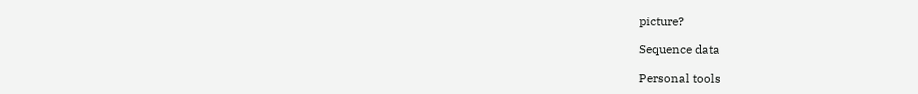picture?

Sequence data

Personal tools